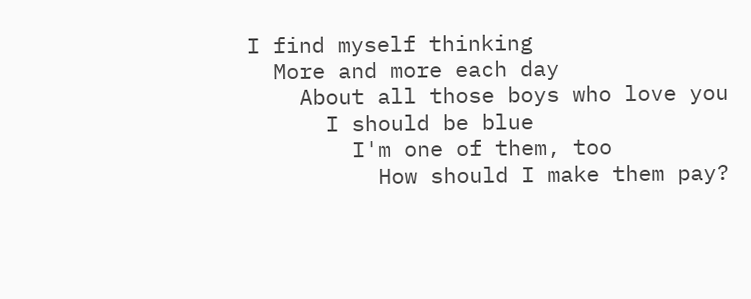I find myself thinking
  More and more each day
    About all those boys who love you
      I should be blue
        I'm one of them, too
          How should I make them pay?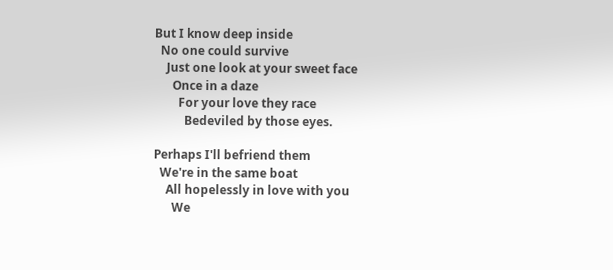But I know deep inside
  No one could survive
    Just one look at your sweet face
      Once in a daze
        For your love they race
          Bedeviled by those eyes.

Perhaps I'll befriend them
  We're in the same boat
    All hopelessly in love with you
      We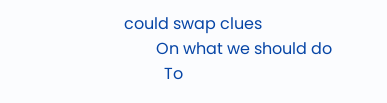could swap clues
        On what we should do
          To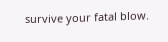survive your fatal blow.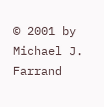© 2001 by Michael J. Farrand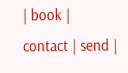| book | contact | send |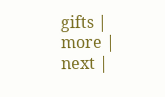gifts | more | next |